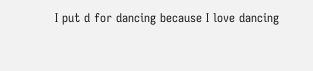I put d for dancing because I love dancing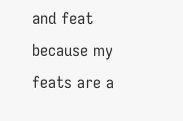and feat because my feats are a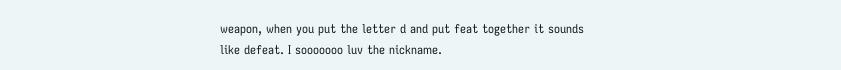weapon, when you put the letter d and put feat together it sounds like defeat. I sooooooo luv the nickname.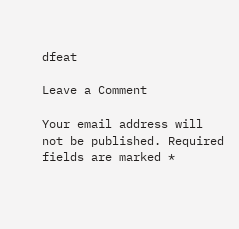dfeat

Leave a Comment

Your email address will not be published. Required fields are marked *